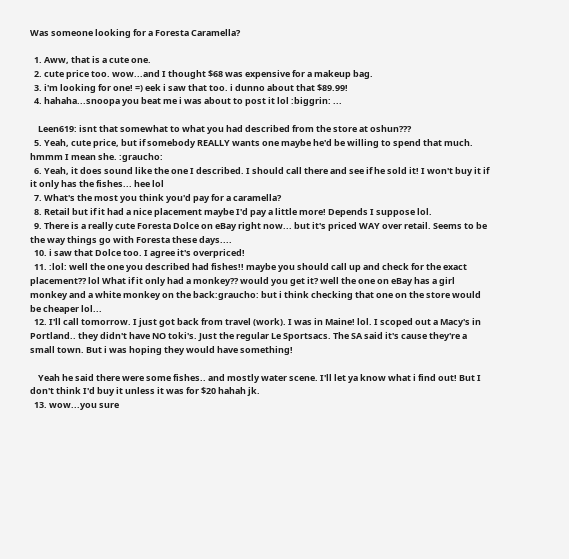Was someone looking for a Foresta Caramella?

  1. Aww, that is a cute one.
  2. cute price too. wow...and I thought $68 was expensive for a makeup bag.
  3. i'm looking for one! =) eek i saw that too. i dunno about that $89.99!
  4. hahaha...snoopa you beat me i was about to post it lol :biggrin: ...

    Leen619: isnt that somewhat to what you had described from the store at oshun???
  5. Yeah, cute price, but if somebody REALLY wants one maybe he'd be willing to spend that much. hmmm I mean she. :graucho:
  6. Yeah, it does sound like the one I described. I should call there and see if he sold it! I won't buy it if it only has the fishes... hee lol
  7. What's the most you think you'd pay for a caramella?
  8. Retail but if it had a nice placement maybe I'd pay a little more! Depends I suppose lol.
  9. There is a really cute Foresta Dolce on eBay right now... but it's priced WAY over retail. Seems to be the way things go with Foresta these days....
  10. i saw that Dolce too. I agree it's overpriced!
  11. :lol: well the one you described had fishes!! maybe you should call up and check for the exact placement?? lol What if it only had a monkey?? would you get it? well the one on eBay has a girl monkey and a white monkey on the back:graucho: but i think checking that one on the store would be cheaper lol...
  12. I'll call tomorrow. I just got back from travel (work). I was in Maine! lol. I scoped out a Macy's in Portland.. they didn't have NO toki's. Just the regular Le Sportsacs. The SA said it's cause they're a small town. But i was hoping they would have something!

    Yeah he said there were some fishes.. and mostly water scene. I'll let ya know what i find out! But I don't think I'd buy it unless it was for $20 hahah jk.
  13. wow...you sure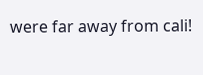were far away from cali!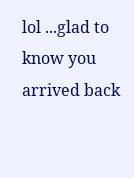lol ...glad to know you arrived back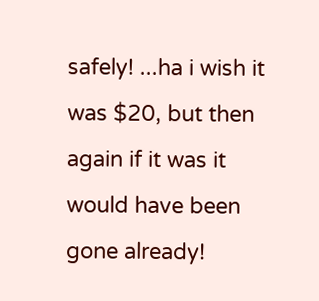safely! ...ha i wish it was $20, but then again if it was it would have been gone already!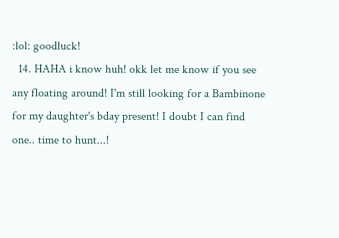:lol: goodluck!
  14. HAHA i know huh! okk let me know if you see any floating around! I'm still looking for a Bambinone for my daughter's bday present! I doubt I can find one.. time to hunt...!